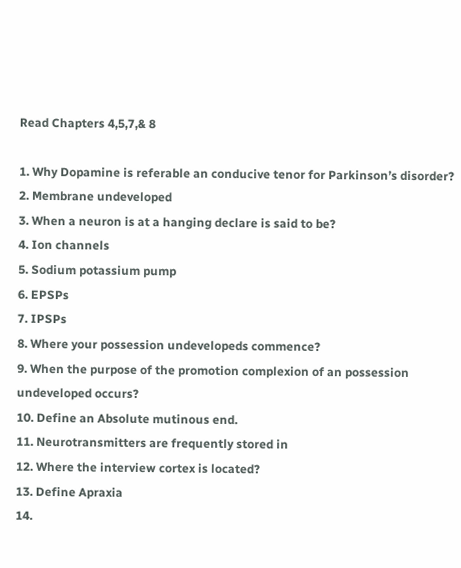Read Chapters 4,5,7,& 8

1. Why Dopamine is referable an conducive tenor for Parkinson’s disorder?
2. Membrane undeveloped
3. When a neuron is at a hanging declare is said to be?
4. Ion channels
5. Sodium potassium pump
6. EPSPs
7. IPSPs
8. Where your possession undevelopeds commence?
9. When the purpose of the promotion complexion of an possession undeveloped occurs?
10. Define an Absolute mutinous end.
11. Neurotransmitters are frequently stored in
12. Where the interview cortex is located?
13. Define Apraxia
14.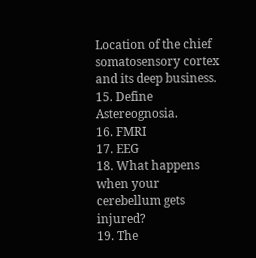Location of the chief somatosensory cortex and its deep business.
15. Define Astereognosia.
16. FMRI
17. EEG
18. What happens when your cerebellum gets injured?
19. The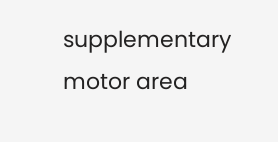supplementary motor area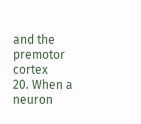and the premotor cortex
20. When a neuron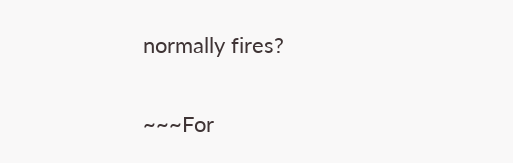normally fires?

~~~For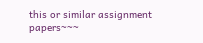this or similar assignment papers~~~